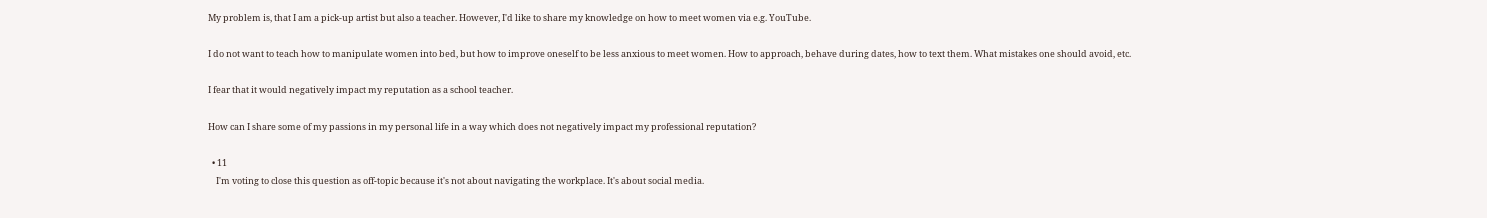My problem is, that I am a pick-up artist but also a teacher. However, I'd like to share my knowledge on how to meet women via e.g. YouTube.

I do not want to teach how to manipulate women into bed, but how to improve oneself to be less anxious to meet women. How to approach, behave during dates, how to text them. What mistakes one should avoid, etc.

I fear that it would negatively impact my reputation as a school teacher.

How can I share some of my passions in my personal life in a way which does not negatively impact my professional reputation?

  • 11
    I'm voting to close this question as off-topic because it's not about navigating the workplace. It's about social media.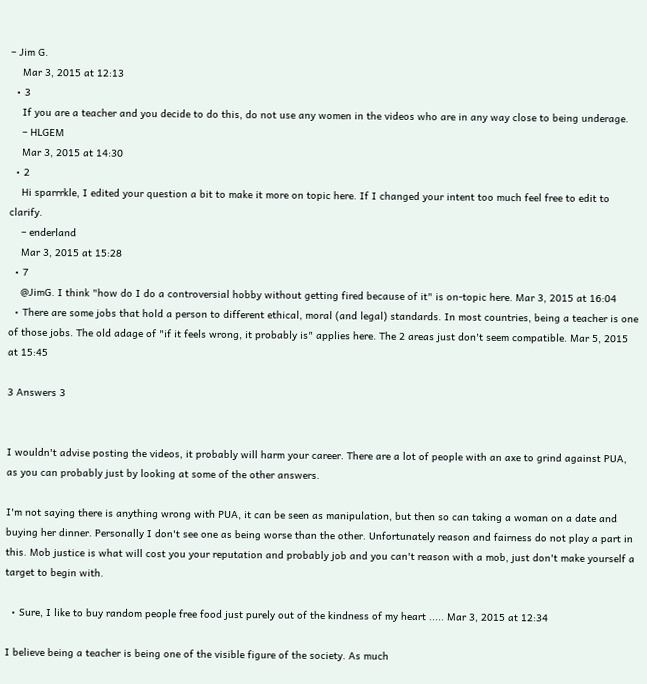– Jim G.
    Mar 3, 2015 at 12:13
  • 3
    If you are a teacher and you decide to do this, do not use any women in the videos who are in any way close to being underage.
    – HLGEM
    Mar 3, 2015 at 14:30
  • 2
    Hi sparrrkle, I edited your question a bit to make it more on topic here. If I changed your intent too much feel free to edit to clarify.
    – enderland
    Mar 3, 2015 at 15:28
  • 7
    @JimG. I think "how do I do a controversial hobby without getting fired because of it" is on-topic here. Mar 3, 2015 at 16:04
  • There are some jobs that hold a person to different ethical, moral (and legal) standards. In most countries, being a teacher is one of those jobs. The old adage of "if it feels wrong, it probably is" applies here. The 2 areas just don't seem compatible. Mar 5, 2015 at 15:45

3 Answers 3


I wouldn't advise posting the videos, it probably will harm your career. There are a lot of people with an axe to grind against PUA, as you can probably just by looking at some of the other answers.

I'm not saying there is anything wrong with PUA, it can be seen as manipulation, but then so can taking a woman on a date and buying her dinner. Personally I don't see one as being worse than the other. Unfortunately reason and fairness do not play a part in this. Mob justice is what will cost you your reputation and probably job and you can't reason with a mob, just don't make yourself a target to begin with.

  • Sure, I like to buy random people free food just purely out of the kindness of my heart ..... Mar 3, 2015 at 12:34

I believe being a teacher is being one of the visible figure of the society. As much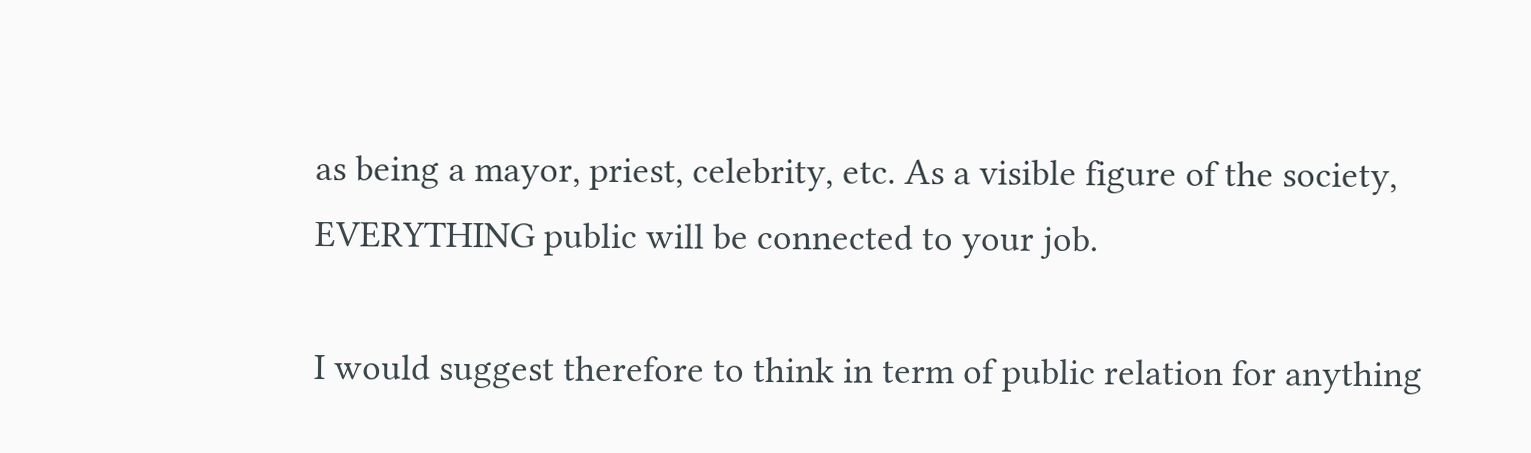as being a mayor, priest, celebrity, etc. As a visible figure of the society, EVERYTHING public will be connected to your job.

I would suggest therefore to think in term of public relation for anything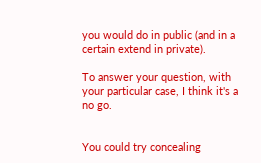you would do in public (and in a certain extend in private).

To answer your question, with your particular case, I think it's a no go.


You could try concealing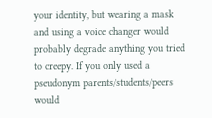your identity, but wearing a mask and using a voice changer would probably degrade anything you tried to creepy. If you only used a pseudonym parents/students/peers would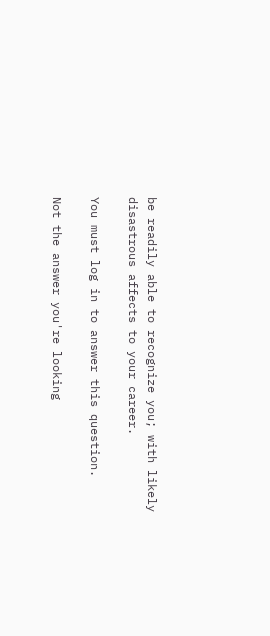be readily able to recognize you; with likely disastrous affects to your career.

You must log in to answer this question.

Not the answer you're looking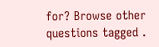for? Browse other questions tagged .